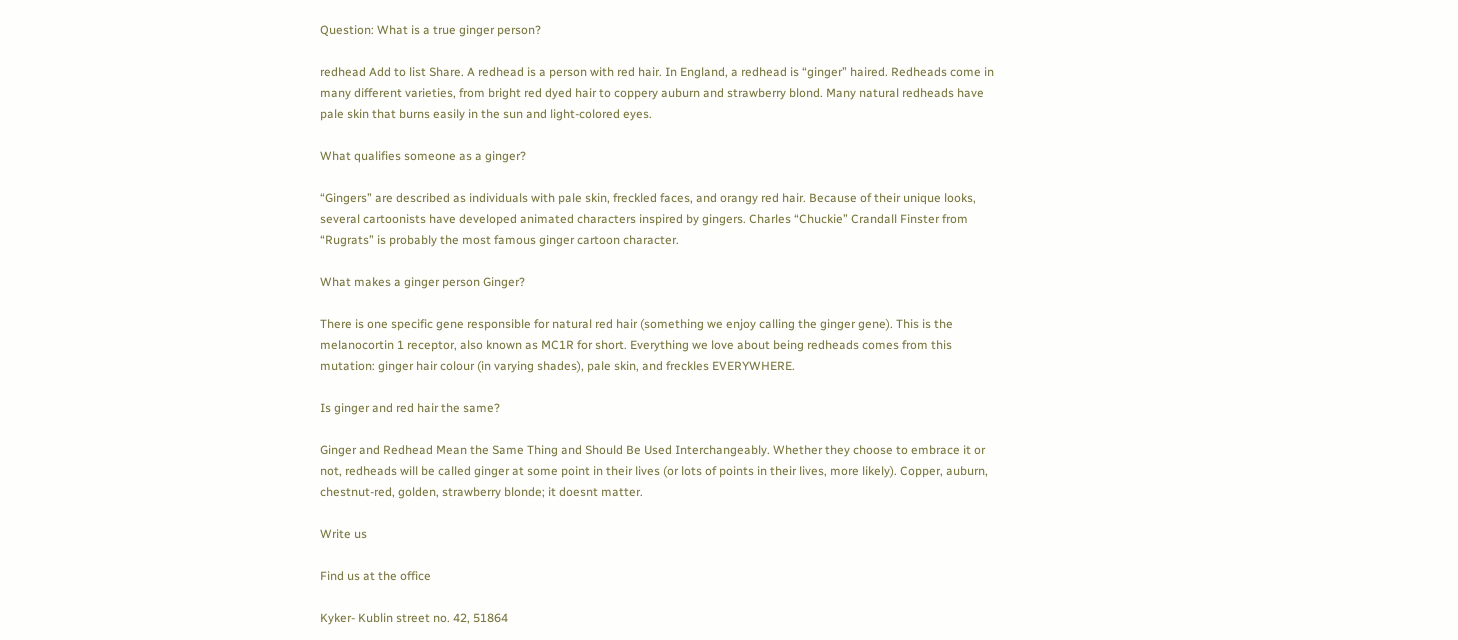Question: What is a true ginger person?

redhead Add to list Share. A redhead is a person with red hair. In England, a redhead is “ginger” haired. Redheads come in many different varieties, from bright red dyed hair to coppery auburn and strawberry blond. Many natural redheads have pale skin that burns easily in the sun and light-colored eyes.

What qualifies someone as a ginger?

“Gingers” are described as individuals with pale skin, freckled faces, and orangy red hair. Because of their unique looks, several cartoonists have developed animated characters inspired by gingers. Charles “Chuckie” Crandall Finster from “Rugrats” is probably the most famous ginger cartoon character.

What makes a ginger person Ginger?

There is one specific gene responsible for natural red hair (something we enjoy calling the ginger gene). This is the melanocortin 1 receptor, also known as MC1R for short. Everything we love about being redheads comes from this mutation: ginger hair colour (in varying shades), pale skin, and freckles EVERYWHERE.

Is ginger and red hair the same?

Ginger and Redhead Mean the Same Thing and Should Be Used Interchangeably. Whether they choose to embrace it or not, redheads will be called ginger at some point in their lives (or lots of points in their lives, more likely). Copper, auburn, chestnut-red, golden, strawberry blonde; it doesnt matter.

Write us

Find us at the office

Kyker- Kublin street no. 42, 51864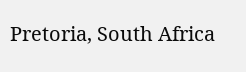Pretoria, South Africa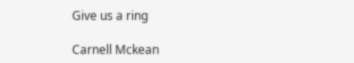Give us a ring

Carnell Mckean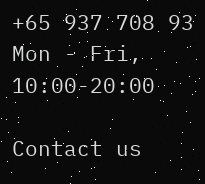+65 937 708 93
Mon - Fri, 10:00-20:00

Contact us